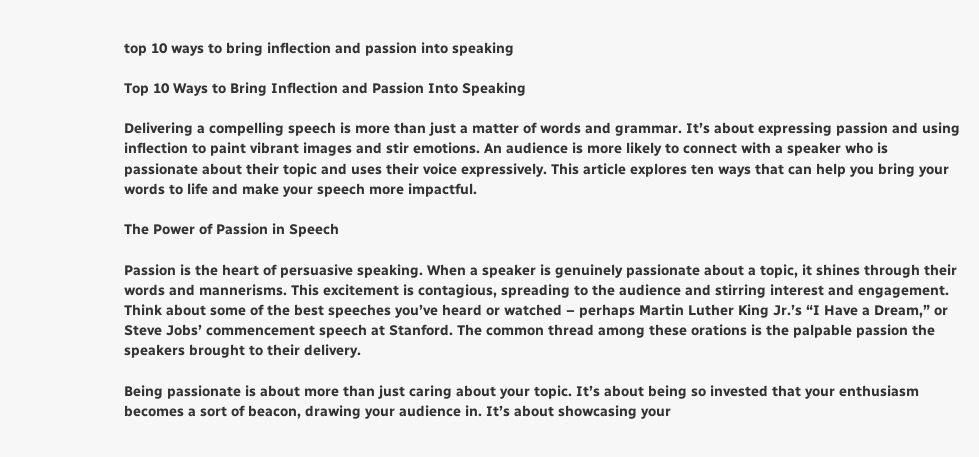top 10 ways to bring inflection and passion into speaking

Top 10 Ways to Bring Inflection and Passion Into Speaking

Delivering a compelling speech is more than just a matter of words and grammar. It’s about expressing passion and using inflection to paint vibrant images and stir emotions. An audience is more likely to connect with a speaker who is passionate about their topic and uses their voice expressively. This article explores ten ways that can help you bring your words to life and make your speech more impactful.

The Power of Passion in Speech

Passion is the heart of persuasive speaking. When a speaker is genuinely passionate about a topic, it shines through their words and mannerisms. This excitement is contagious, spreading to the audience and stirring interest and engagement. Think about some of the best speeches you’ve heard or watched – perhaps Martin Luther King Jr.’s “I Have a Dream,” or Steve Jobs’ commencement speech at Stanford. The common thread among these orations is the palpable passion the speakers brought to their delivery.

Being passionate is about more than just caring about your topic. It’s about being so invested that your enthusiasm becomes a sort of beacon, drawing your audience in. It’s about showcasing your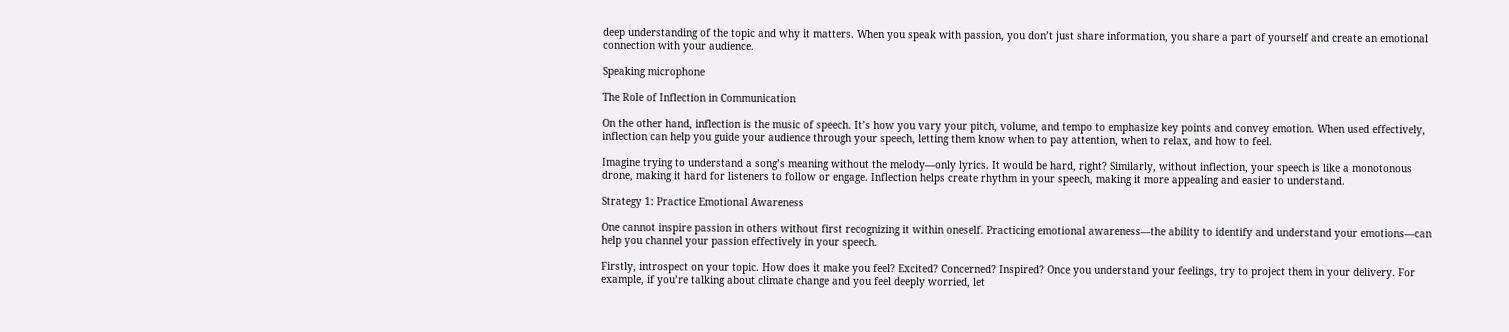deep understanding of the topic and why it matters. When you speak with passion, you don’t just share information, you share a part of yourself and create an emotional connection with your audience.

Speaking microphone

The Role of Inflection in Communication

On the other hand, inflection is the music of speech. It’s how you vary your pitch, volume, and tempo to emphasize key points and convey emotion. When used effectively, inflection can help you guide your audience through your speech, letting them know when to pay attention, when to relax, and how to feel.

Imagine trying to understand a song’s meaning without the melody—only lyrics. It would be hard, right? Similarly, without inflection, your speech is like a monotonous drone, making it hard for listeners to follow or engage. Inflection helps create rhythm in your speech, making it more appealing and easier to understand.

Strategy 1: Practice Emotional Awareness

One cannot inspire passion in others without first recognizing it within oneself. Practicing emotional awareness—the ability to identify and understand your emotions—can help you channel your passion effectively in your speech.

Firstly, introspect on your topic. How does it make you feel? Excited? Concerned? Inspired? Once you understand your feelings, try to project them in your delivery. For example, if you’re talking about climate change and you feel deeply worried, let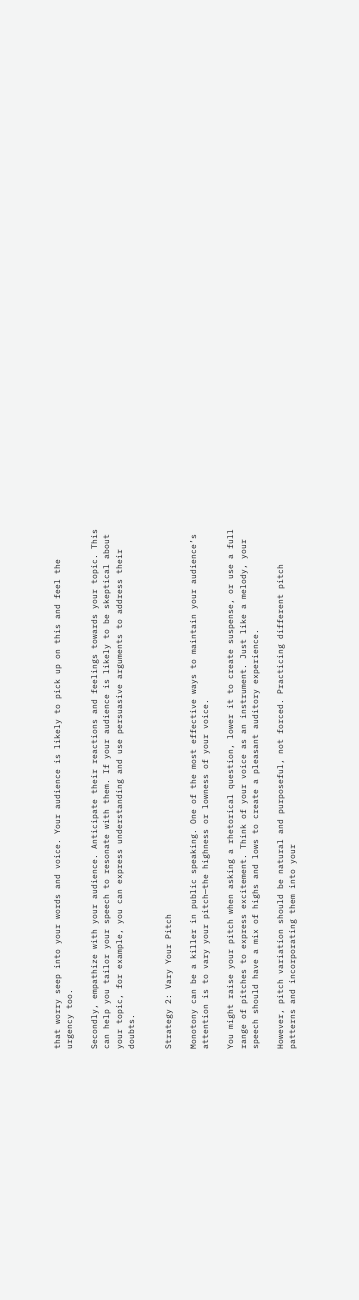that worry seep into your words and voice. Your audience is likely to pick up on this and feel the urgency too.

Secondly, empathize with your audience. Anticipate their reactions and feelings towards your topic. This can help you tailor your speech to resonate with them. If your audience is likely to be skeptical about your topic, for example, you can express understanding and use persuasive arguments to address their doubts.


Strategy 2: Vary Your Pitch

Monotony can be a killer in public speaking. One of the most effective ways to maintain your audience’s attention is to vary your pitch—the highness or lowness of your voice.

You might raise your pitch when asking a rhetorical question, lower it to create suspense, or use a full range of pitches to express excitement. Think of your voice as an instrument. Just like a melody, your speech should have a mix of highs and lows to create a pleasant auditory experience.

However, pitch variation should be natural and purposeful, not forced. Practicing different pitch patterns and incorporating them into your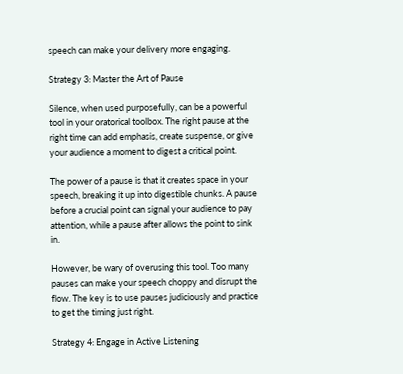speech can make your delivery more engaging.

Strategy 3: Master the Art of Pause

Silence, when used purposefully, can be a powerful tool in your oratorical toolbox. The right pause at the right time can add emphasis, create suspense, or give your audience a moment to digest a critical point.

The power of a pause is that it creates space in your speech, breaking it up into digestible chunks. A pause before a crucial point can signal your audience to pay attention, while a pause after allows the point to sink in.

However, be wary of overusing this tool. Too many pauses can make your speech choppy and disrupt the flow. The key is to use pauses judiciously and practice to get the timing just right.

Strategy 4: Engage in Active Listening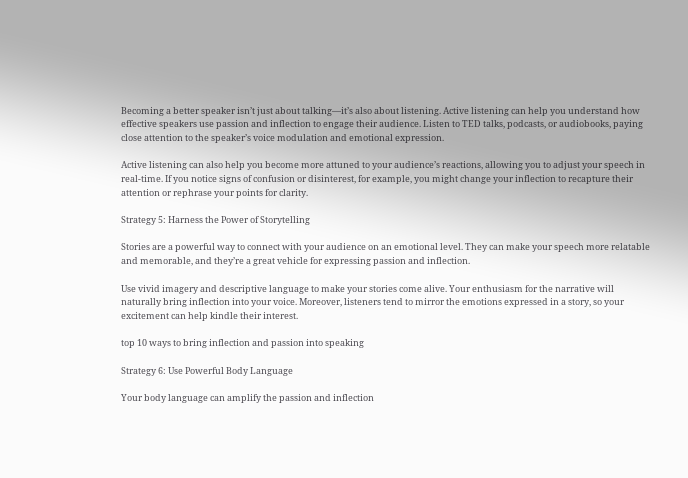Becoming a better speaker isn’t just about talking—it’s also about listening. Active listening can help you understand how effective speakers use passion and inflection to engage their audience. Listen to TED talks, podcasts, or audiobooks, paying close attention to the speaker’s voice modulation and emotional expression.

Active listening can also help you become more attuned to your audience’s reactions, allowing you to adjust your speech in real-time. If you notice signs of confusion or disinterest, for example, you might change your inflection to recapture their attention or rephrase your points for clarity.

Strategy 5: Harness the Power of Storytelling

Stories are a powerful way to connect with your audience on an emotional level. They can make your speech more relatable and memorable, and they’re a great vehicle for expressing passion and inflection.

Use vivid imagery and descriptive language to make your stories come alive. Your enthusiasm for the narrative will naturally bring inflection into your voice. Moreover, listeners tend to mirror the emotions expressed in a story, so your excitement can help kindle their interest.

top 10 ways to bring inflection and passion into speaking

Strategy 6: Use Powerful Body Language

Your body language can amplify the passion and inflection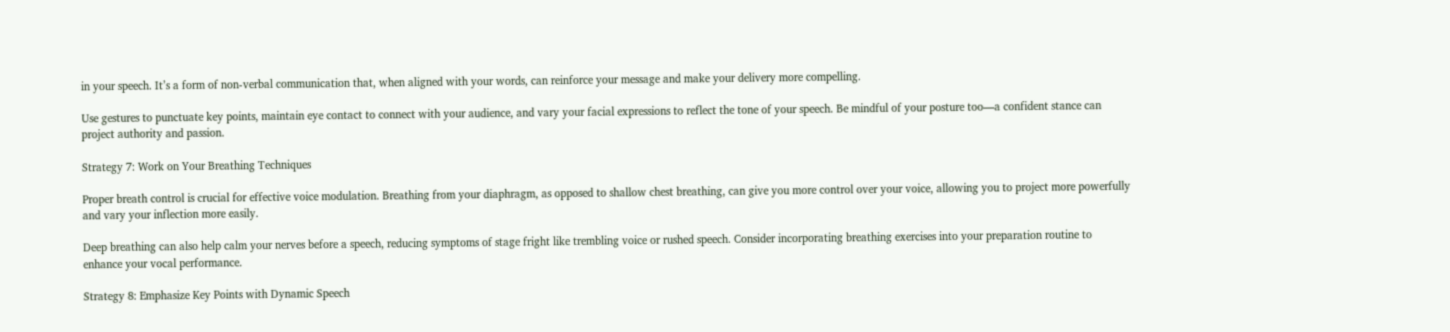in your speech. It’s a form of non-verbal communication that, when aligned with your words, can reinforce your message and make your delivery more compelling.

Use gestures to punctuate key points, maintain eye contact to connect with your audience, and vary your facial expressions to reflect the tone of your speech. Be mindful of your posture too—a confident stance can project authority and passion.

Strategy 7: Work on Your Breathing Techniques

Proper breath control is crucial for effective voice modulation. Breathing from your diaphragm, as opposed to shallow chest breathing, can give you more control over your voice, allowing you to project more powerfully and vary your inflection more easily.

Deep breathing can also help calm your nerves before a speech, reducing symptoms of stage fright like trembling voice or rushed speech. Consider incorporating breathing exercises into your preparation routine to enhance your vocal performance.

Strategy 8: Emphasize Key Points with Dynamic Speech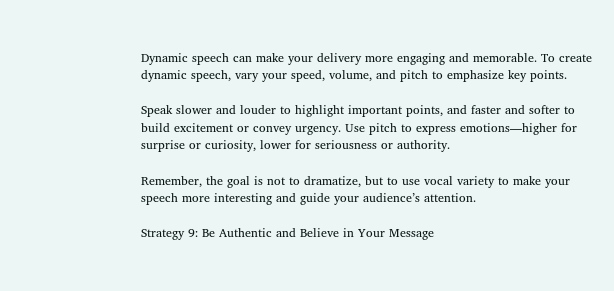Dynamic speech can make your delivery more engaging and memorable. To create dynamic speech, vary your speed, volume, and pitch to emphasize key points.

Speak slower and louder to highlight important points, and faster and softer to build excitement or convey urgency. Use pitch to express emotions—higher for surprise or curiosity, lower for seriousness or authority.

Remember, the goal is not to dramatize, but to use vocal variety to make your speech more interesting and guide your audience’s attention.

Strategy 9: Be Authentic and Believe in Your Message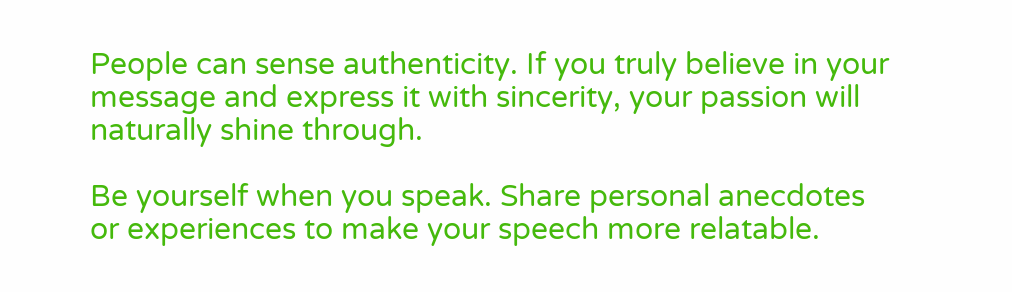People can sense authenticity. If you truly believe in your message and express it with sincerity, your passion will naturally shine through.

Be yourself when you speak. Share personal anecdotes or experiences to make your speech more relatable.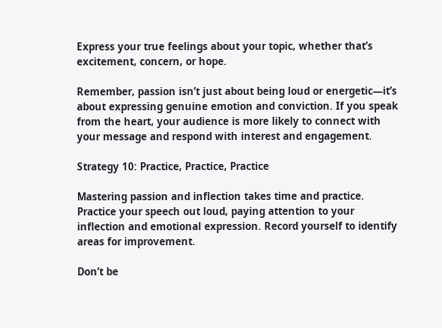Express your true feelings about your topic, whether that’s excitement, concern, or hope.

Remember, passion isn’t just about being loud or energetic—it’s about expressing genuine emotion and conviction. If you speak from the heart, your audience is more likely to connect with your message and respond with interest and engagement.

Strategy 10: Practice, Practice, Practice

Mastering passion and inflection takes time and practice. Practice your speech out loud, paying attention to your inflection and emotional expression. Record yourself to identify areas for improvement.

Don’t be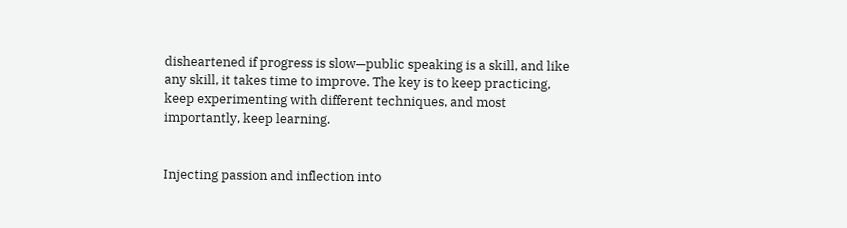disheartened if progress is slow—public speaking is a skill, and like any skill, it takes time to improve. The key is to keep practicing, keep experimenting with different techniques, and most importantly, keep learning.


Injecting passion and inflection into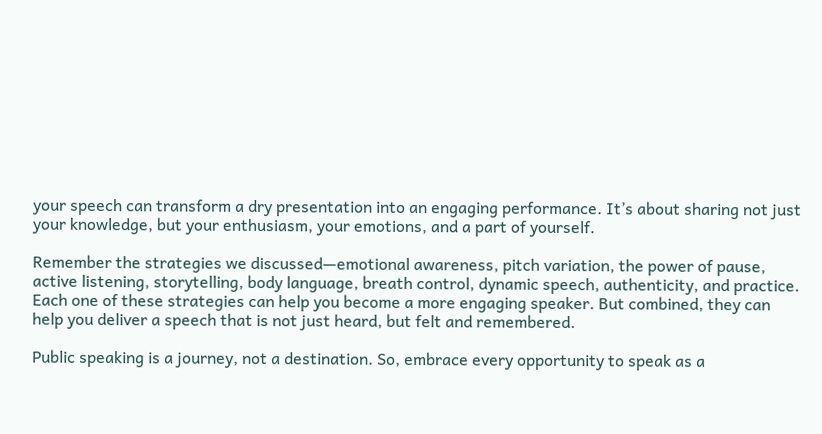your speech can transform a dry presentation into an engaging performance. It’s about sharing not just your knowledge, but your enthusiasm, your emotions, and a part of yourself.

Remember the strategies we discussed—emotional awareness, pitch variation, the power of pause, active listening, storytelling, body language, breath control, dynamic speech, authenticity, and practice. Each one of these strategies can help you become a more engaging speaker. But combined, they can help you deliver a speech that is not just heard, but felt and remembered.

Public speaking is a journey, not a destination. So, embrace every opportunity to speak as a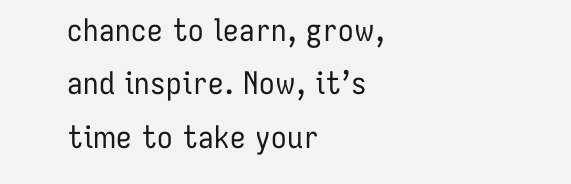chance to learn, grow, and inspire. Now, it’s time to take your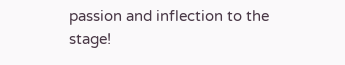passion and inflection to the stage!